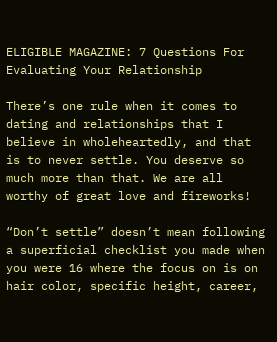ELIGIBLE MAGAZINE: 7 Questions For Evaluating Your Relationship

There’s one rule when it comes to dating and relationships that I believe in wholeheartedly, and that is to never settle. You deserve so much more than that. We are all worthy of great love and fireworks!

“Don’t settle” doesn’t mean following a superficial checklist you made when you were 16 where the focus on is on hair color, specific height, career,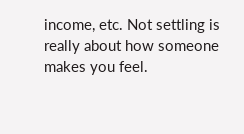income, etc. Not settling is really about how someone makes you feel.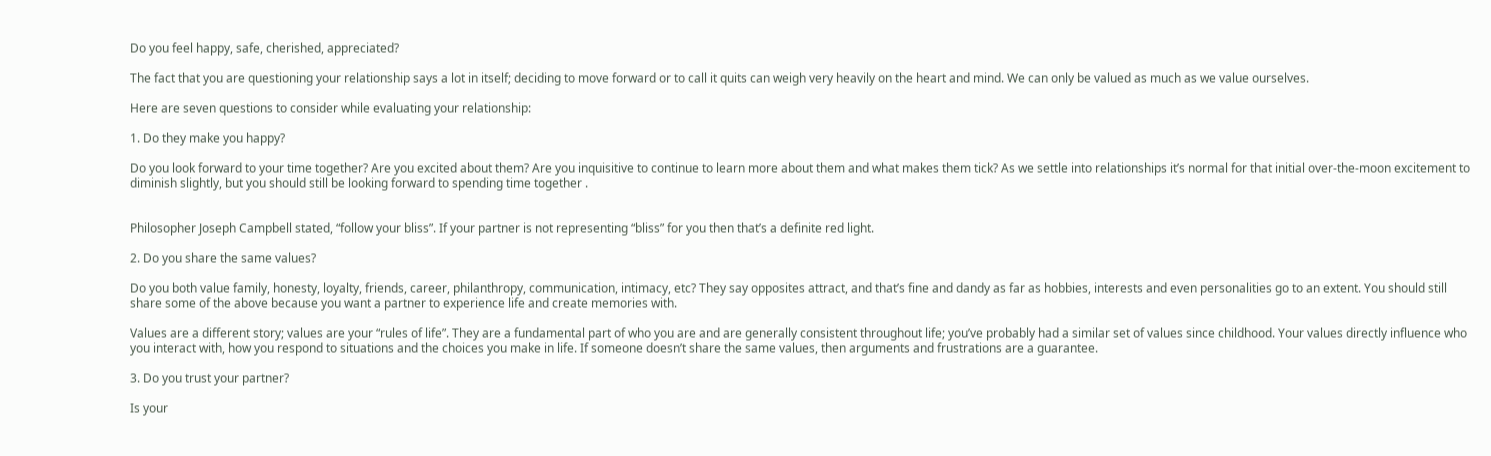Do you feel happy, safe, cherished, appreciated?

The fact that you are questioning your relationship says a lot in itself; deciding to move forward or to call it quits can weigh very heavily on the heart and mind. We can only be valued as much as we value ourselves.

Here are seven questions to consider while evaluating your relationship:

1. Do they make you happy?

Do you look forward to your time together? Are you excited about them? Are you inquisitive to continue to learn more about them and what makes them tick? As we settle into relationships it’s normal for that initial over-the-moon excitement to diminish slightly, but you should still be looking forward to spending time together .


Philosopher Joseph Campbell stated, “follow your bliss”. If your partner is not representing “bliss” for you then that’s a definite red light.

2. Do you share the same values?

Do you both value family, honesty, loyalty, friends, career, philanthropy, communication, intimacy, etc? They say opposites attract, and that’s fine and dandy as far as hobbies, interests and even personalities go to an extent. You should still share some of the above because you want a partner to experience life and create memories with.

Values are a different story; values are your “rules of life”. They are a fundamental part of who you are and are generally consistent throughout life; you’ve probably had a similar set of values since childhood. Your values directly influence who you interact with, how you respond to situations and the choices you make in life. If someone doesn’t share the same values, then arguments and frustrations are a guarantee.

3. Do you trust your partner?

Is your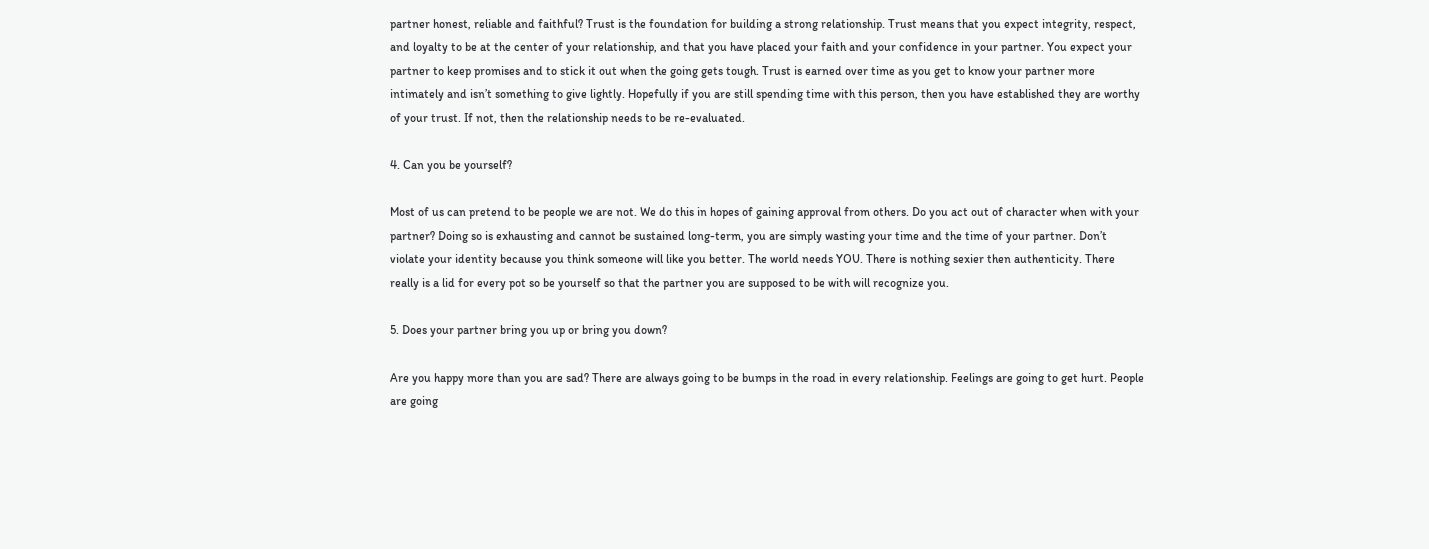partner honest, reliable and faithful? Trust is the foundation for building a strong relationship. Trust means that you expect integrity, respect, and loyalty to be at the center of your relationship, and that you have placed your faith and your confidence in your partner. You expect your partner to keep promises and to stick it out when the going gets tough. Trust is earned over time as you get to know your partner more intimately and isn’t something to give lightly. Hopefully if you are still spending time with this person, then you have established they are worthy of your trust. If not, then the relationship needs to be re-evaluated.

4. Can you be yourself?

Most of us can pretend to be people we are not. We do this in hopes of gaining approval from others. Do you act out of character when with your partner? Doing so is exhausting and cannot be sustained long-term, you are simply wasting your time and the time of your partner. Don’t violate your identity because you think someone will like you better. The world needs YOU. There is nothing sexier then authenticity. There really is a lid for every pot so be yourself so that the partner you are supposed to be with will recognize you.

5. Does your partner bring you up or bring you down?

Are you happy more than you are sad? There are always going to be bumps in the road in every relationship. Feelings are going to get hurt. People are going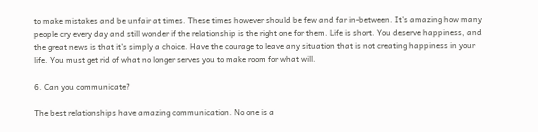to make mistakes and be unfair at times. These times however should be few and far in-between. It’s amazing how many people cry every day and still wonder if the relationship is the right one for them. Life is short. You deserve happiness, and the great news is that it’s simply a choice. Have the courage to leave any situation that is not creating happiness in your life. You must get rid of what no longer serves you to make room for what will.

6. Can you communicate?

The best relationships have amazing communication. No one is a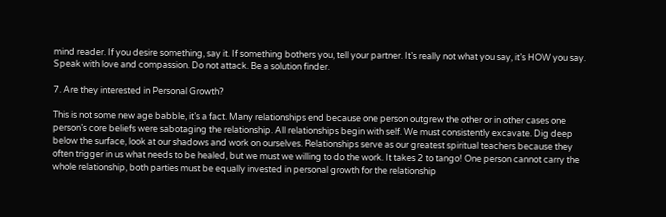mind reader. If you desire something, say it. If something bothers you, tell your partner. It’s really not what you say, it’s HOW you say. Speak with love and compassion. Do not attack. Be a solution finder.

7. Are they interested in Personal Growth?

This is not some new age babble, it’s a fact. Many relationships end because one person outgrew the other or in other cases one person’s core beliefs were sabotaging the relationship. All relationships begin with self. We must consistently excavate. Dig deep below the surface, look at our shadows and work on ourselves. Relationships serve as our greatest spiritual teachers because they often trigger in us what needs to be healed, but we must we willing to do the work. It takes 2 to tango! One person cannot carry the whole relationship, both parties must be equally invested in personal growth for the relationship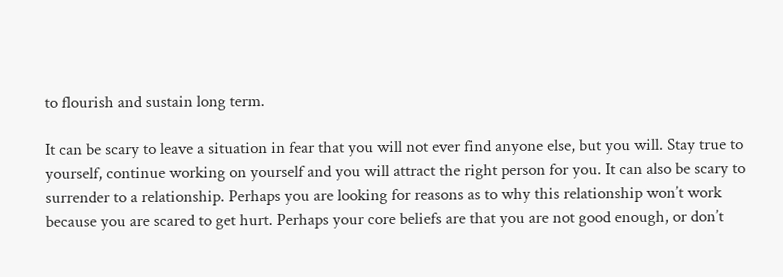to flourish and sustain long term.

It can be scary to leave a situation in fear that you will not ever find anyone else, but you will. Stay true to yourself, continue working on yourself and you will attract the right person for you. It can also be scary to surrender to a relationship. Perhaps you are looking for reasons as to why this relationship won’t work because you are scared to get hurt. Perhaps your core beliefs are that you are not good enough, or don’t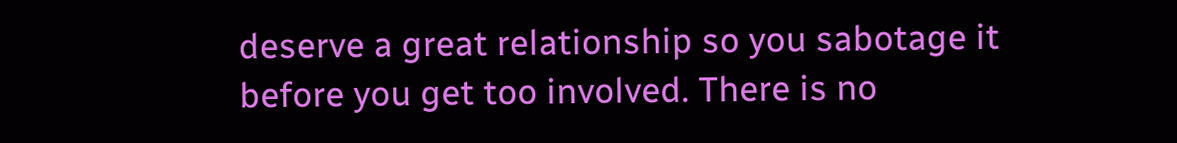deserve a great relationship so you sabotage it before you get too involved. There is no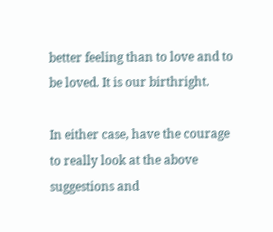better feeling than to love and to be loved. It is our birthright.

In either case, have the courage to really look at the above suggestions and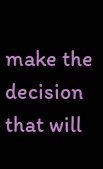make the decision that will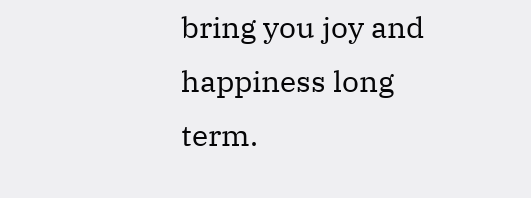bring you joy and happiness long term.